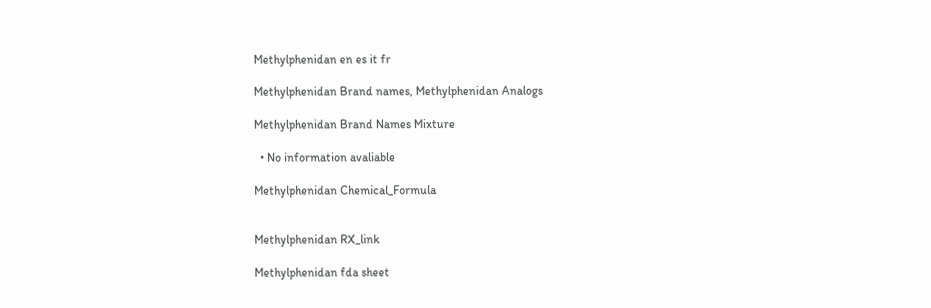Methylphenidan en es it fr

Methylphenidan Brand names, Methylphenidan Analogs

Methylphenidan Brand Names Mixture

  • No information avaliable

Methylphenidan Chemical_Formula


Methylphenidan RX_link

Methylphenidan fda sheet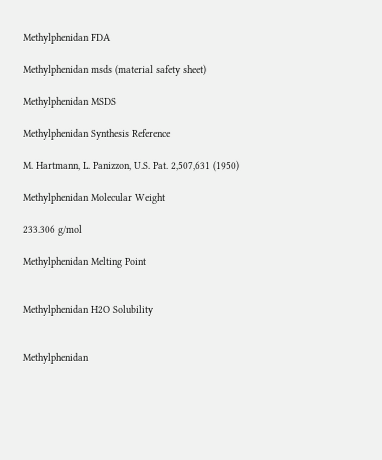Methylphenidan FDA

Methylphenidan msds (material safety sheet)

Methylphenidan MSDS

Methylphenidan Synthesis Reference

M. Hartmann, L. Panizzon, U.S. Pat. 2,507,631 (1950)

Methylphenidan Molecular Weight

233.306 g/mol

Methylphenidan Melting Point


Methylphenidan H2O Solubility


Methylphenidan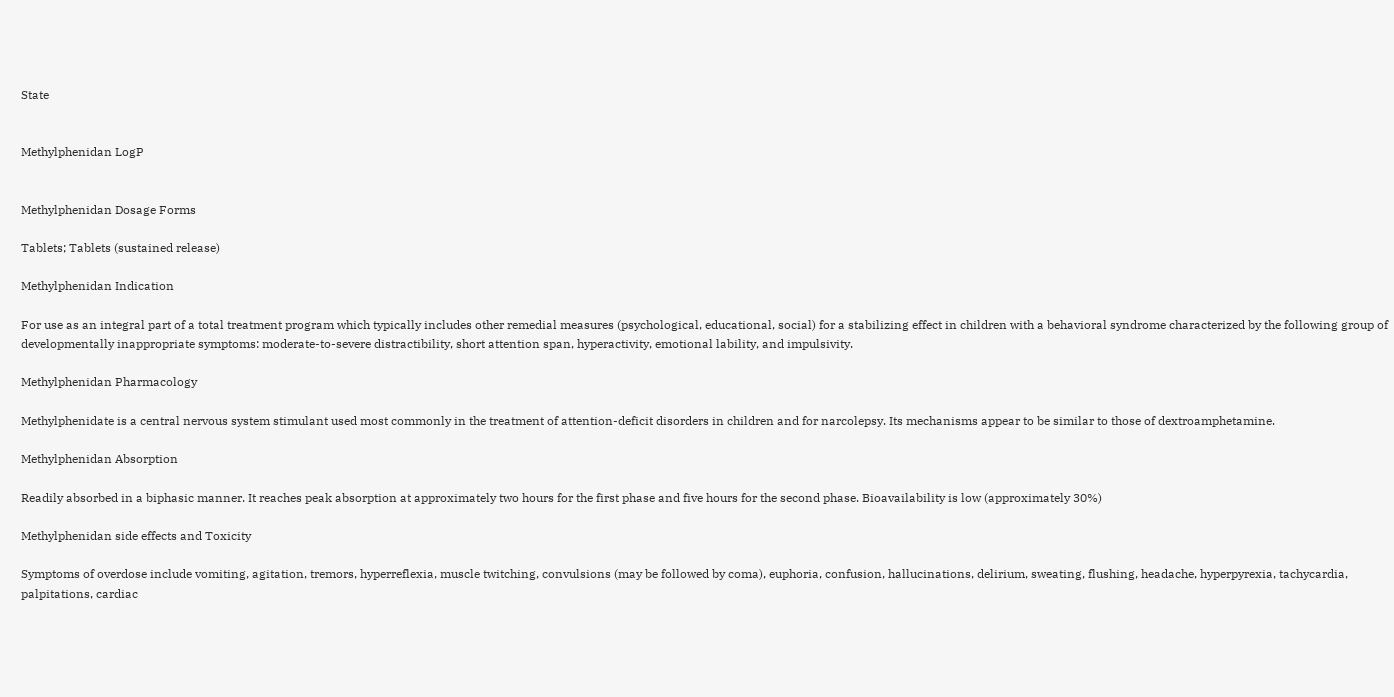State


Methylphenidan LogP


Methylphenidan Dosage Forms

Tablets; Tablets (sustained release)

Methylphenidan Indication

For use as an integral part of a total treatment program which typically includes other remedial measures (psychological, educational, social) for a stabilizing effect in children with a behavioral syndrome characterized by the following group of developmentally inappropriate symptoms: moderate-to-severe distractibility, short attention span, hyperactivity, emotional lability, and impulsivity.

Methylphenidan Pharmacology

Methylphenidate is a central nervous system stimulant used most commonly in the treatment of attention-deficit disorders in children and for narcolepsy. Its mechanisms appear to be similar to those of dextroamphetamine.

Methylphenidan Absorption

Readily absorbed in a biphasic manner. It reaches peak absorption at approximately two hours for the first phase and five hours for the second phase. Bioavailability is low (approximately 30%)

Methylphenidan side effects and Toxicity

Symptoms of overdose include vomiting, agitation, tremors, hyperreflexia, muscle twitching, convulsions (may be followed by coma), euphoria, confusion, hallucinations, delirium, sweating, flushing, headache, hyperpyrexia, tachycardia, palpitations, cardiac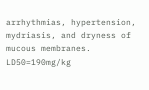arrhythmias, hypertension, mydriasis, and dryness of mucous membranes. LD50=190mg/kg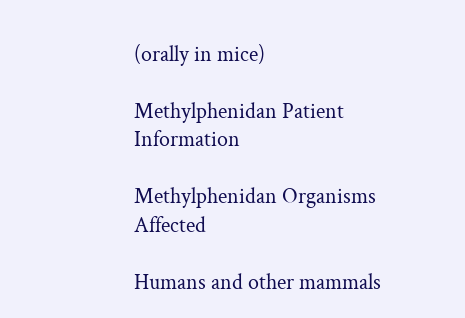(orally in mice)

Methylphenidan Patient Information

Methylphenidan Organisms Affected

Humans and other mammals